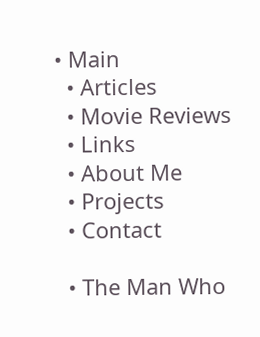• Main
  • Articles
  • Movie Reviews
  • Links
  • About Me
  • Projects
  • Contact

  • The Man Who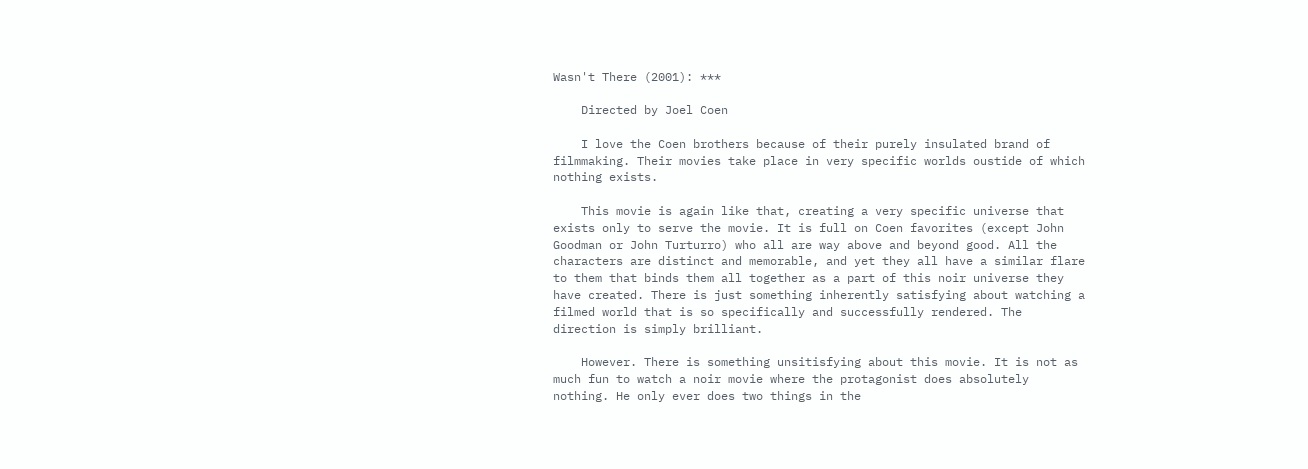Wasn't There (2001): ***

    Directed by Joel Coen

    I love the Coen brothers because of their purely insulated brand of filmmaking. Their movies take place in very specific worlds oustide of which nothing exists.

    This movie is again like that, creating a very specific universe that exists only to serve the movie. It is full on Coen favorites (except John Goodman or John Turturro) who all are way above and beyond good. All the characters are distinct and memorable, and yet they all have a similar flare to them that binds them all together as a part of this noir universe they have created. There is just something inherently satisfying about watching a filmed world that is so specifically and successfully rendered. The direction is simply brilliant.

    However. There is something unsitisfying about this movie. It is not as much fun to watch a noir movie where the protagonist does absolutely nothing. He only ever does two things in the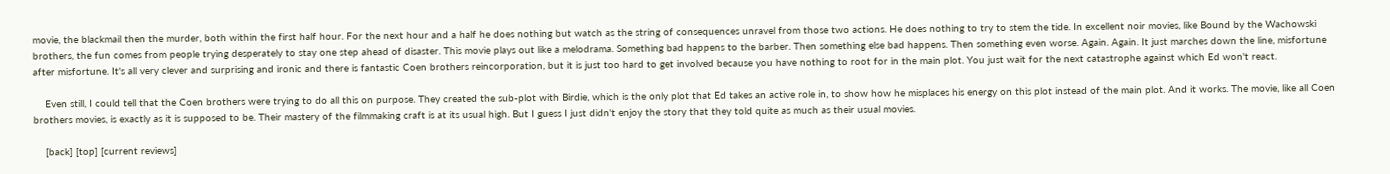movie, the blackmail then the murder, both within the first half hour. For the next hour and a half he does nothing but watch as the string of consequences unravel from those two actions. He does nothing to try to stem the tide. In excellent noir movies, like Bound by the Wachowski brothers, the fun comes from people trying desperately to stay one step ahead of disaster. This movie plays out like a melodrama. Something bad happens to the barber. Then something else bad happens. Then something even worse. Again. Again. It just marches down the line, misfortune after misfortune. It's all very clever and surprising and ironic and there is fantastic Coen brothers reincorporation, but it is just too hard to get involved because you have nothing to root for in the main plot. You just wait for the next catastrophe against which Ed won't react.

    Even still, I could tell that the Coen brothers were trying to do all this on purpose. They created the sub-plot with Birdie, which is the only plot that Ed takes an active role in, to show how he misplaces his energy on this plot instead of the main plot. And it works. The movie, like all Coen brothers movies, is exactly as it is supposed to be. Their mastery of the filmmaking craft is at its usual high. But I guess I just didn't enjoy the story that they told quite as much as their usual movies.

    [back] [top] [current reviews]